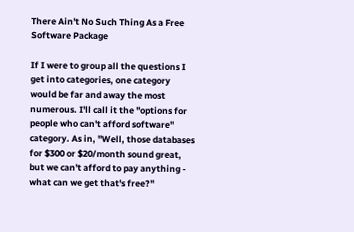There Ain't No Such Thing As a Free Software Package

If I were to group all the questions I get into categories, one category would be far and away the most numerous. I'll call it the "options for people who can't afford software" category. As in, "Well, those databases for $300 or $20/month sound great, but we can't afford to pay anything - what can we get that's free?"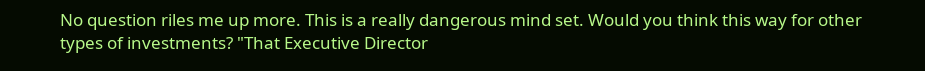No question riles me up more. This is a really dangerous mind set. Would you think this way for other types of investments? "That Executive Director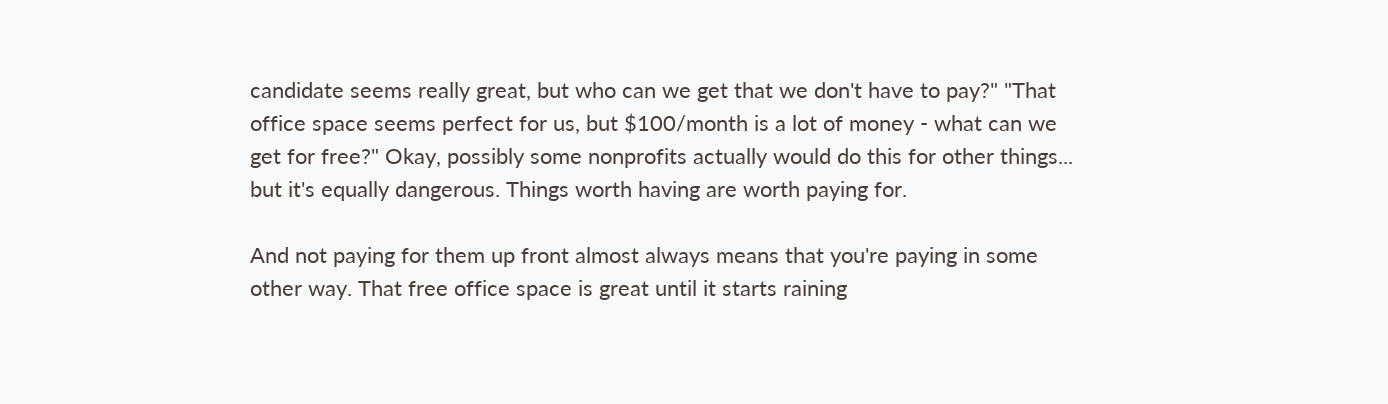candidate seems really great, but who can we get that we don't have to pay?" "That office space seems perfect for us, but $100/month is a lot of money - what can we get for free?" Okay, possibly some nonprofits actually would do this for other things... but it's equally dangerous. Things worth having are worth paying for.

And not paying for them up front almost always means that you're paying in some other way. That free office space is great until it starts raining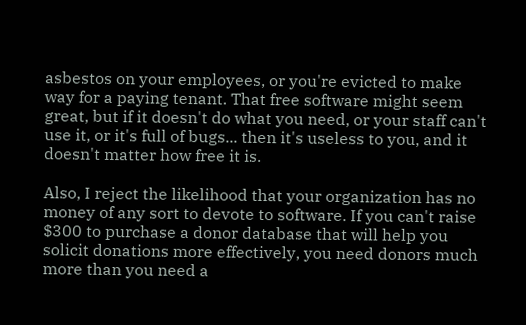asbestos on your employees, or you're evicted to make way for a paying tenant. That free software might seem great, but if it doesn't do what you need, or your staff can't use it, or it's full of bugs... then it's useless to you, and it doesn't matter how free it is.

Also, I reject the likelihood that your organization has no money of any sort to devote to software. If you can't raise $300 to purchase a donor database that will help you solicit donations more effectively, you need donors much more than you need a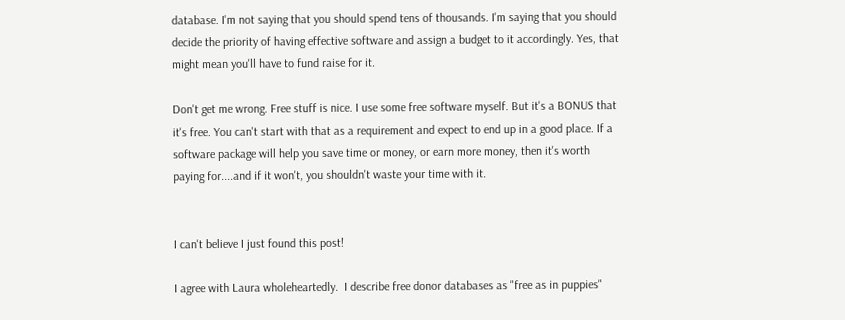database. I'm not saying that you should spend tens of thousands. I'm saying that you should decide the priority of having effective software and assign a budget to it accordingly. Yes, that might mean you'll have to fund raise for it.

Don't get me wrong. Free stuff is nice. I use some free software myself. But it's a BONUS that it's free. You can't start with that as a requirement and expect to end up in a good place. If a software package will help you save time or money, or earn more money, then it's worth paying for....and if it won't, you shouldn't waste your time with it.


I can't believe I just found this post!

I agree with Laura wholeheartedly.  I describe free donor databases as "free as in puppies"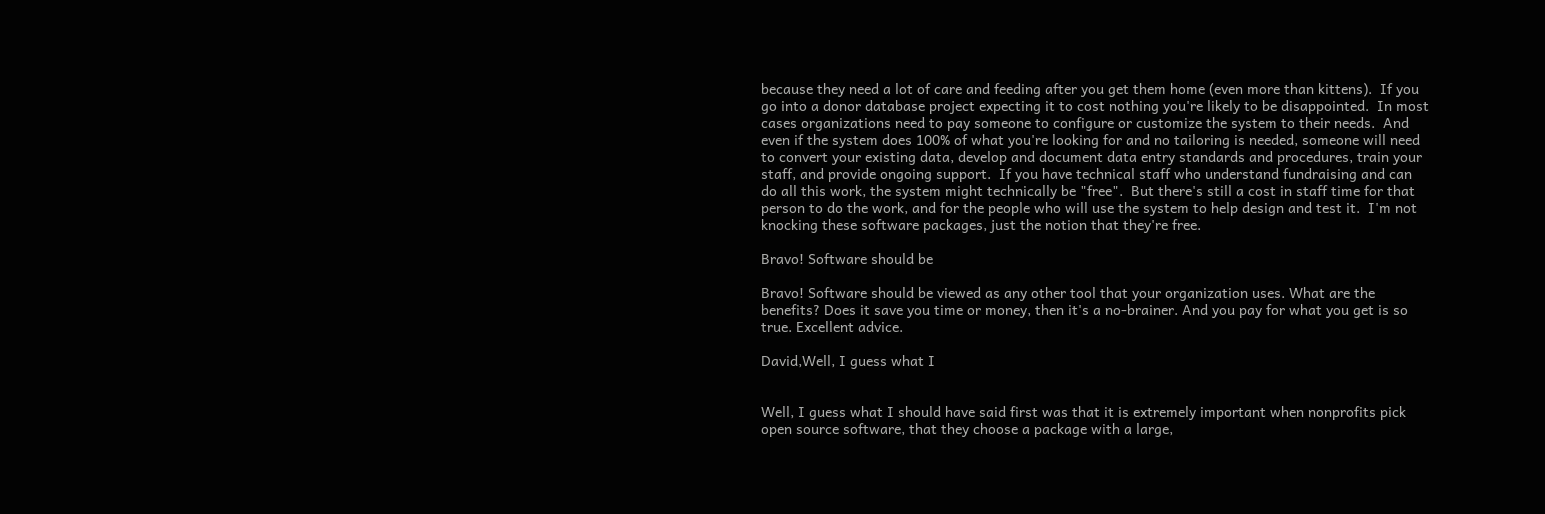because they need a lot of care and feeding after you get them home (even more than kittens).  If you go into a donor database project expecting it to cost nothing you're likely to be disappointed.  In most cases organizations need to pay someone to configure or customize the system to their needs.  And even if the system does 100% of what you're looking for and no tailoring is needed, someone will need to convert your existing data, develop and document data entry standards and procedures, train your staff, and provide ongoing support.  If you have technical staff who understand fundraising and can do all this work, the system might technically be "free".  But there's still a cost in staff time for that person to do the work, and for the people who will use the system to help design and test it.  I'm not knocking these software packages, just the notion that they're free.

Bravo! Software should be

Bravo! Software should be viewed as any other tool that your organization uses. What are the benefits? Does it save you time or money, then it's a no-brainer. And you pay for what you get is so true. Excellent advice.

David,Well, I guess what I


Well, I guess what I should have said first was that it is extremely important when nonprofits pick open source software, that they choose a package with a large,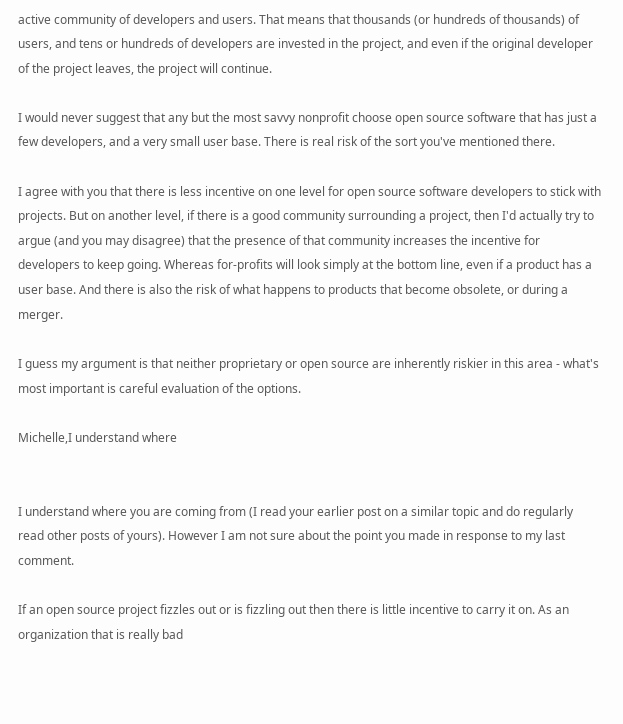active community of developers and users. That means that thousands (or hundreds of thousands) of users, and tens or hundreds of developers are invested in the project, and even if the original developer of the project leaves, the project will continue.

I would never suggest that any but the most savvy nonprofit choose open source software that has just a few developers, and a very small user base. There is real risk of the sort you've mentioned there.

I agree with you that there is less incentive on one level for open source software developers to stick with projects. But on another level, if there is a good community surrounding a project, then I'd actually try to argue (and you may disagree) that the presence of that community increases the incentive for developers to keep going. Whereas for-profits will look simply at the bottom line, even if a product has a user base. And there is also the risk of what happens to products that become obsolete, or during a merger.

I guess my argument is that neither proprietary or open source are inherently riskier in this area - what's most important is careful evaluation of the options.

Michelle,I understand where


I understand where you are coming from (I read your earlier post on a similar topic and do regularly read other posts of yours). However I am not sure about the point you made in response to my last comment.

If an open source project fizzles out or is fizzling out then there is little incentive to carry it on. As an organization that is really bad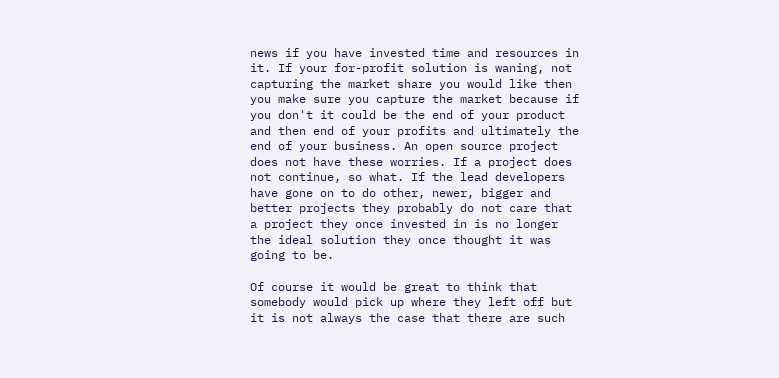news if you have invested time and resources in it. If your for-profit solution is waning, not capturing the market share you would like then you make sure you capture the market because if you don't it could be the end of your product and then end of your profits and ultimately the end of your business. An open source project does not have these worries. If a project does not continue, so what. If the lead developers have gone on to do other, newer, bigger and better projects they probably do not care that a project they once invested in is no longer the ideal solution they once thought it was going to be.

Of course it would be great to think that somebody would pick up where they left off but it is not always the case that there are such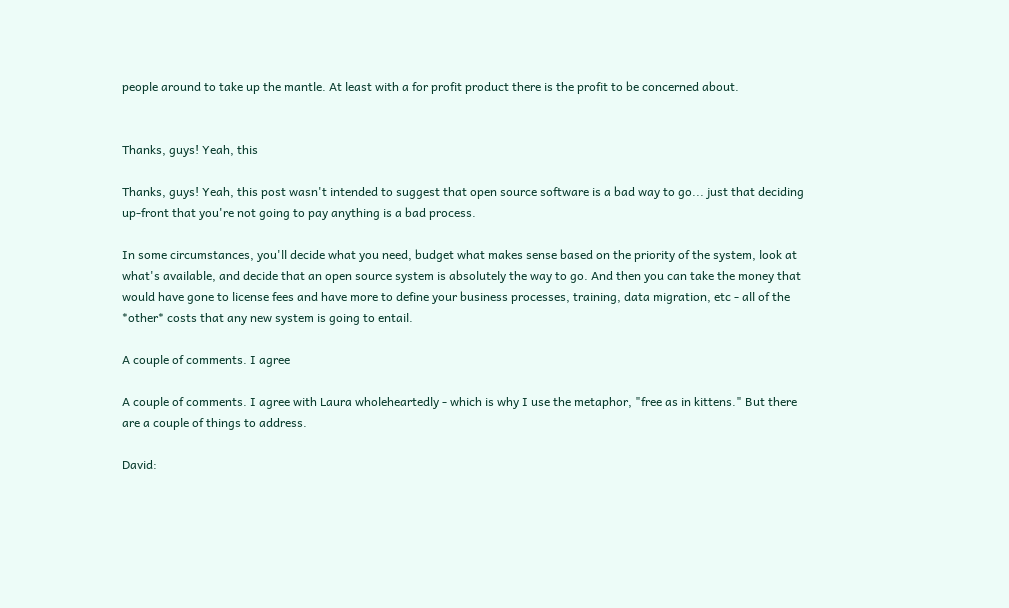people around to take up the mantle. At least with a for profit product there is the profit to be concerned about.


Thanks, guys! Yeah, this

Thanks, guys! Yeah, this post wasn't intended to suggest that open source software is a bad way to go... just that deciding up-front that you're not going to pay anything is a bad process.

In some circumstances, you'll decide what you need, budget what makes sense based on the priority of the system, look at what's available, and decide that an open source system is absolutely the way to go. And then you can take the money that would have gone to license fees and have more to define your business processes, training, data migration, etc - all of the *other* costs that any new system is going to entail.

A couple of comments. I agree

A couple of comments. I agree with Laura wholeheartedly - which is why I use the metaphor, "free as in kittens." But there are a couple of things to address.

David: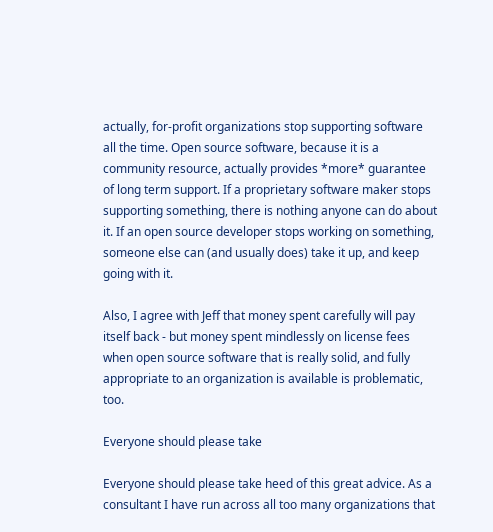actually, for-profit organizations stop supporting software all the time. Open source software, because it is a community resource, actually provides *more* guarantee of long term support. If a proprietary software maker stops supporting something, there is nothing anyone can do about it. If an open source developer stops working on something, someone else can (and usually does) take it up, and keep going with it.

Also, I agree with Jeff that money spent carefully will pay itself back - but money spent mindlessly on license fees when open source software that is really solid, and fully appropriate to an organization is available is problematic, too.

Everyone should please take

Everyone should please take heed of this great advice. As a consultant I have run across all too many organizations that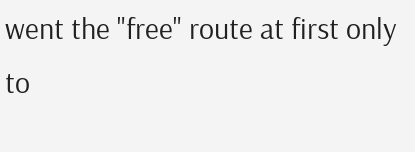went the "free" route at first only to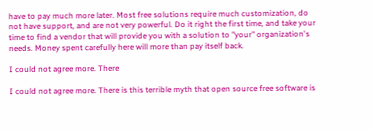have to pay much more later. Most free solutions require much customization, do not have support, and are not very powerful. Do it right the first time, and take your time to find a vendor that will provide you with a solution to "your" organization's needs. Money spent carefully here will more than pay itself back.

I could not agree more. There

I could not agree more. There is this terrible myth that open source free software is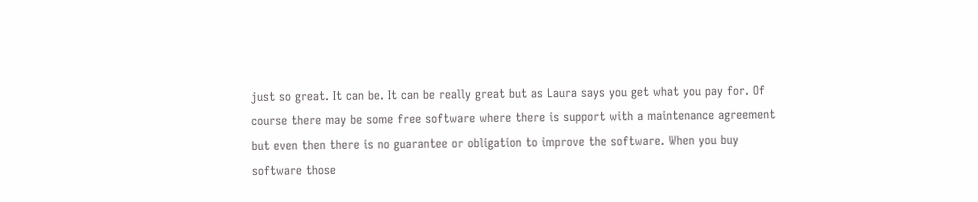just so great. It can be. It can be really great but as Laura says you get what you pay for. Of course there may be some free software where there is support with a maintenance agreement but even then there is no guarantee or obligation to improve the software. When you buy software those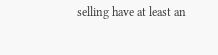selling have at least an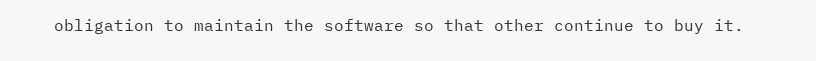obligation to maintain the software so that other continue to buy it.